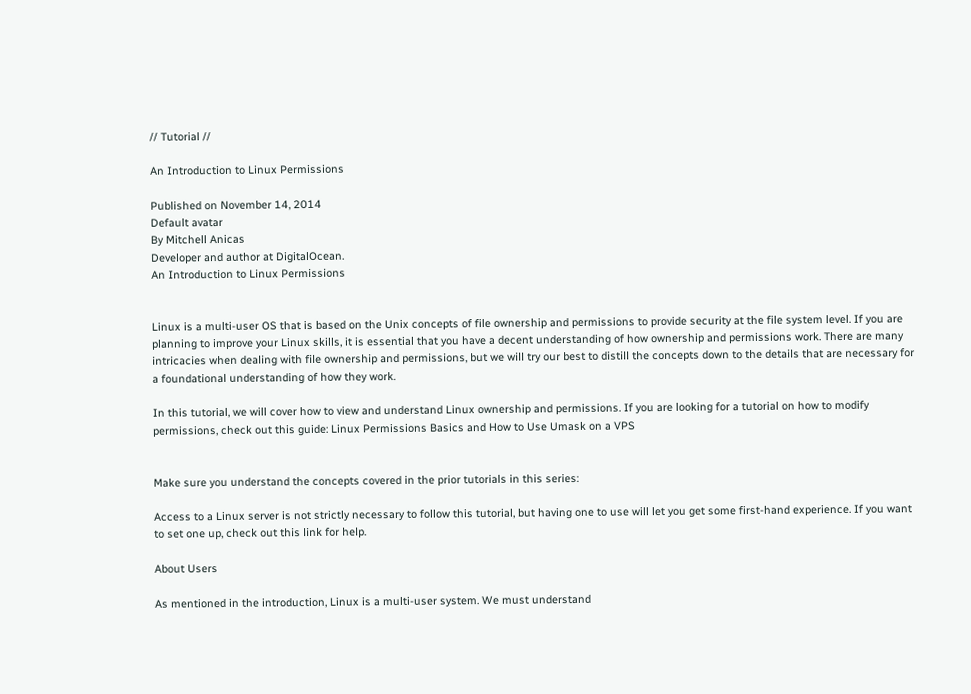// Tutorial //

An Introduction to Linux Permissions

Published on November 14, 2014
Default avatar
By Mitchell Anicas
Developer and author at DigitalOcean.
An Introduction to Linux Permissions


Linux is a multi-user OS that is based on the Unix concepts of file ownership and permissions to provide security at the file system level. If you are planning to improve your Linux skills, it is essential that you have a decent understanding of how ownership and permissions work. There are many intricacies when dealing with file ownership and permissions, but we will try our best to distill the concepts down to the details that are necessary for a foundational understanding of how they work.

In this tutorial, we will cover how to view and understand Linux ownership and permissions. If you are looking for a tutorial on how to modify permissions, check out this guide: Linux Permissions Basics and How to Use Umask on a VPS


Make sure you understand the concepts covered in the prior tutorials in this series:

Access to a Linux server is not strictly necessary to follow this tutorial, but having one to use will let you get some first-hand experience. If you want to set one up, check out this link for help.

About Users

As mentioned in the introduction, Linux is a multi-user system. We must understand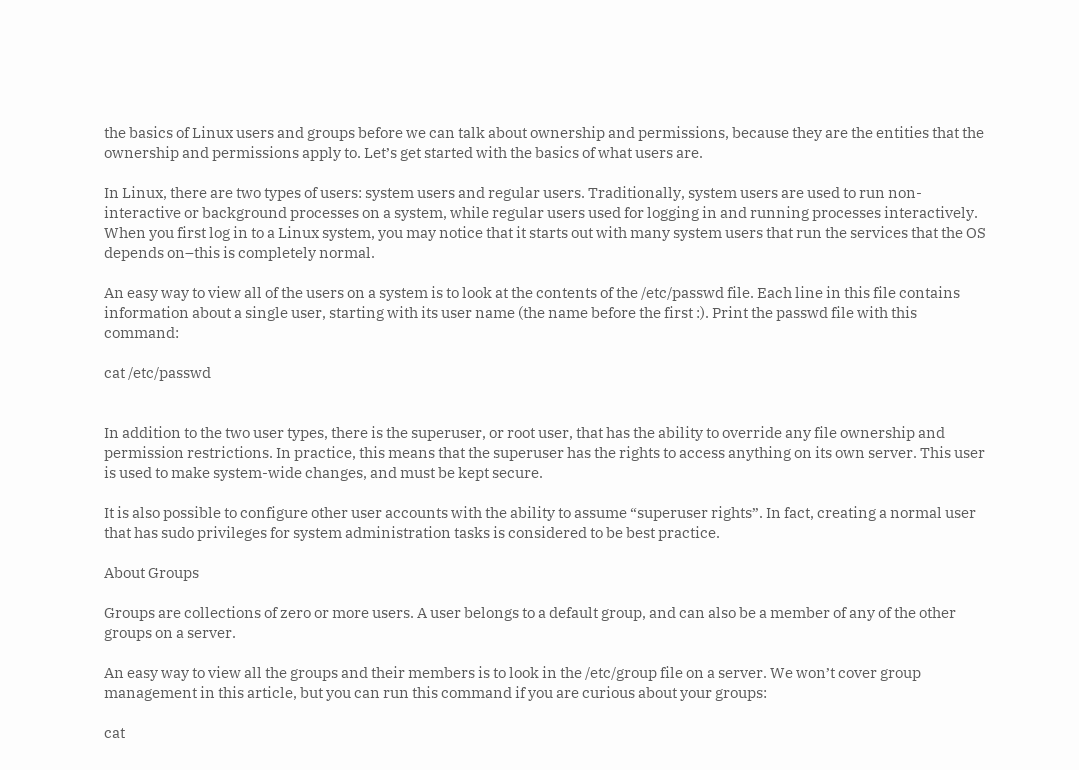the basics of Linux users and groups before we can talk about ownership and permissions, because they are the entities that the ownership and permissions apply to. Let’s get started with the basics of what users are.

In Linux, there are two types of users: system users and regular users. Traditionally, system users are used to run non-interactive or background processes on a system, while regular users used for logging in and running processes interactively. When you first log in to a Linux system, you may notice that it starts out with many system users that run the services that the OS depends on–this is completely normal.

An easy way to view all of the users on a system is to look at the contents of the /etc/passwd file. Each line in this file contains information about a single user, starting with its user name (the name before the first :). Print the passwd file with this command:

cat /etc/passwd


In addition to the two user types, there is the superuser, or root user, that has the ability to override any file ownership and permission restrictions. In practice, this means that the superuser has the rights to access anything on its own server. This user is used to make system-wide changes, and must be kept secure.

It is also possible to configure other user accounts with the ability to assume “superuser rights”. In fact, creating a normal user that has sudo privileges for system administration tasks is considered to be best practice.

About Groups

Groups are collections of zero or more users. A user belongs to a default group, and can also be a member of any of the other groups on a server.

An easy way to view all the groups and their members is to look in the /etc/group file on a server. We won’t cover group management in this article, but you can run this command if you are curious about your groups:

cat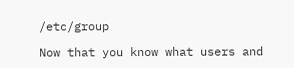/etc/group

Now that you know what users and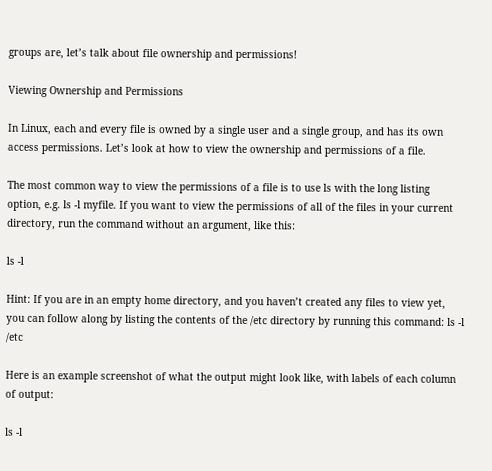groups are, let’s talk about file ownership and permissions!

Viewing Ownership and Permissions

In Linux, each and every file is owned by a single user and a single group, and has its own access permissions. Let’s look at how to view the ownership and permissions of a file.

The most common way to view the permissions of a file is to use ls with the long listing option, e.g. ls -l myfile. If you want to view the permissions of all of the files in your current directory, run the command without an argument, like this:

ls -l

Hint: If you are in an empty home directory, and you haven’t created any files to view yet, you can follow along by listing the contents of the /etc directory by running this command: ls -l /etc

Here is an example screenshot of what the output might look like, with labels of each column of output:

ls -l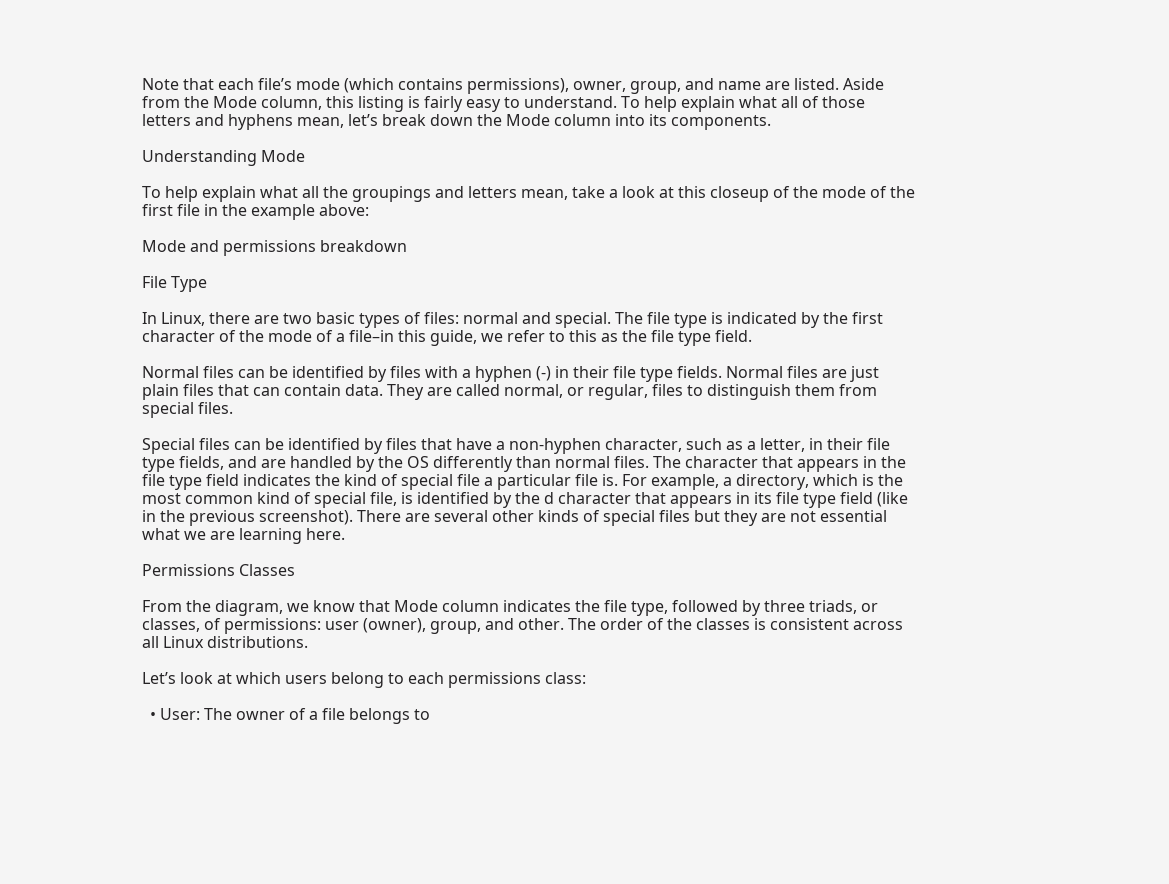Note that each file’s mode (which contains permissions), owner, group, and name are listed. Aside from the Mode column, this listing is fairly easy to understand. To help explain what all of those letters and hyphens mean, let’s break down the Mode column into its components.

Understanding Mode

To help explain what all the groupings and letters mean, take a look at this closeup of the mode of the first file in the example above:

Mode and permissions breakdown

File Type

In Linux, there are two basic types of files: normal and special. The file type is indicated by the first character of the mode of a file–in this guide, we refer to this as the file type field.

Normal files can be identified by files with a hyphen (-) in their file type fields. Normal files are just plain files that can contain data. They are called normal, or regular, files to distinguish them from special files.

Special files can be identified by files that have a non-hyphen character, such as a letter, in their file type fields, and are handled by the OS differently than normal files. The character that appears in the file type field indicates the kind of special file a particular file is. For example, a directory, which is the most common kind of special file, is identified by the d character that appears in its file type field (like in the previous screenshot). There are several other kinds of special files but they are not essential what we are learning here.

Permissions Classes

From the diagram, we know that Mode column indicates the file type, followed by three triads, or classes, of permissions: user (owner), group, and other. The order of the classes is consistent across all Linux distributions.

Let’s look at which users belong to each permissions class:

  • User: The owner of a file belongs to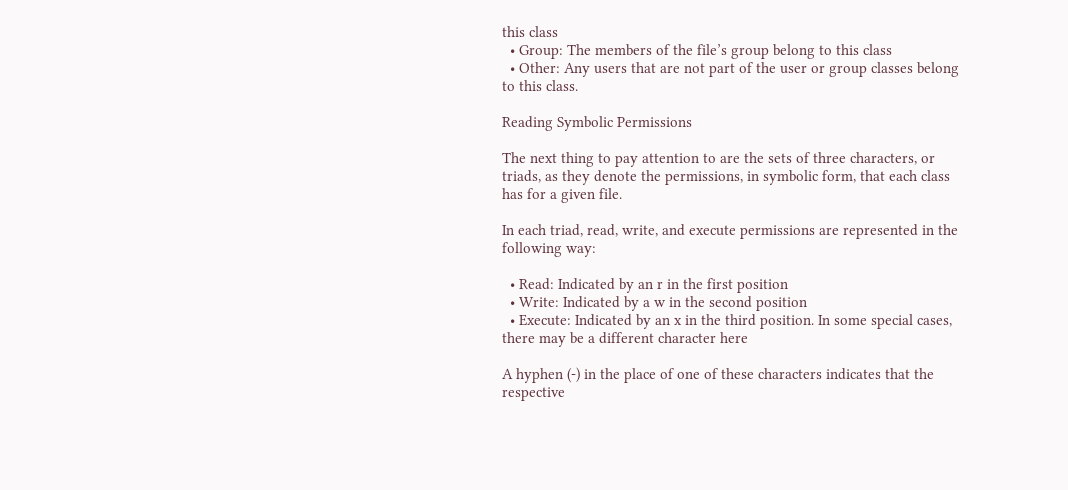this class
  • Group: The members of the file’s group belong to this class
  • Other: Any users that are not part of the user or group classes belong to this class.

Reading Symbolic Permissions

The next thing to pay attention to are the sets of three characters, or triads, as they denote the permissions, in symbolic form, that each class has for a given file.

In each triad, read, write, and execute permissions are represented in the following way:

  • Read: Indicated by an r in the first position
  • Write: Indicated by a w in the second position
  • Execute: Indicated by an x in the third position. In some special cases, there may be a different character here

A hyphen (-) in the place of one of these characters indicates that the respective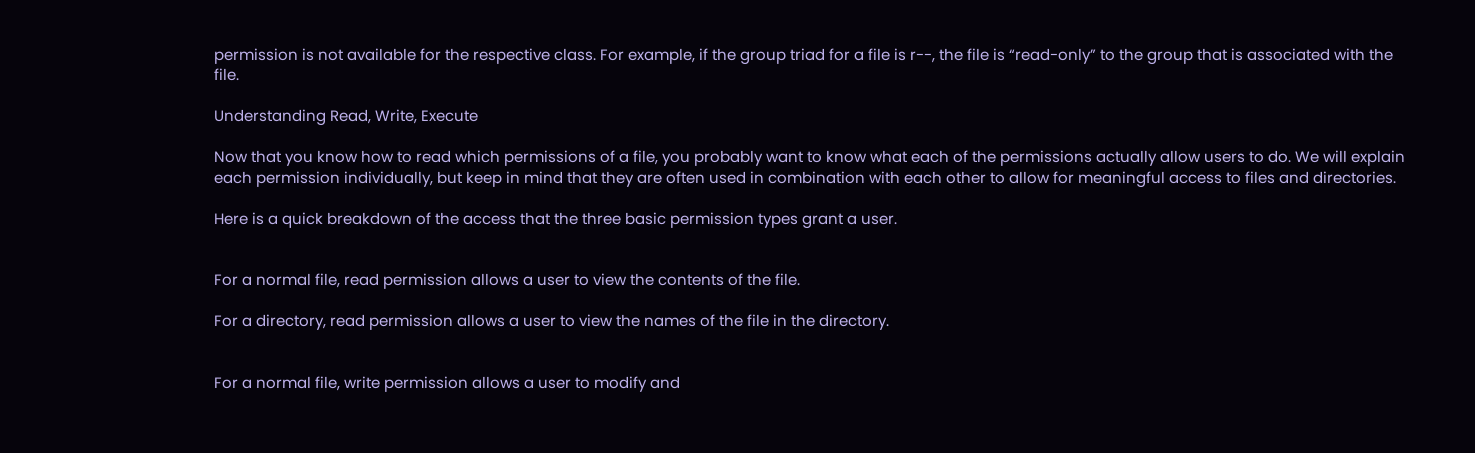permission is not available for the respective class. For example, if the group triad for a file is r--, the file is “read-only” to the group that is associated with the file.

Understanding Read, Write, Execute

Now that you know how to read which permissions of a file, you probably want to know what each of the permissions actually allow users to do. We will explain each permission individually, but keep in mind that they are often used in combination with each other to allow for meaningful access to files and directories.

Here is a quick breakdown of the access that the three basic permission types grant a user.


For a normal file, read permission allows a user to view the contents of the file.

For a directory, read permission allows a user to view the names of the file in the directory.


For a normal file, write permission allows a user to modify and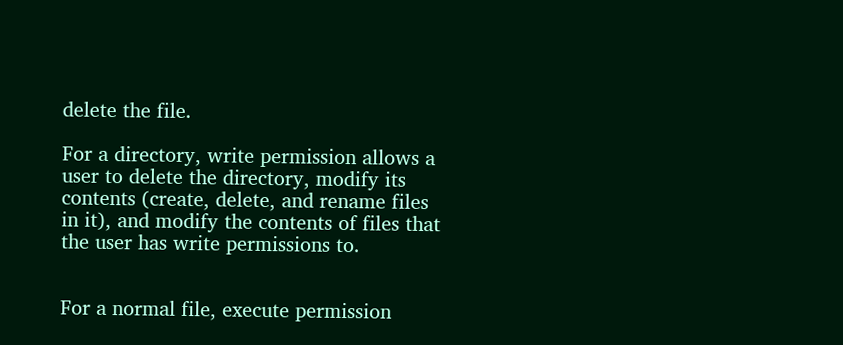delete the file.

For a directory, write permission allows a user to delete the directory, modify its contents (create, delete, and rename files in it), and modify the contents of files that the user has write permissions to.


For a normal file, execute permission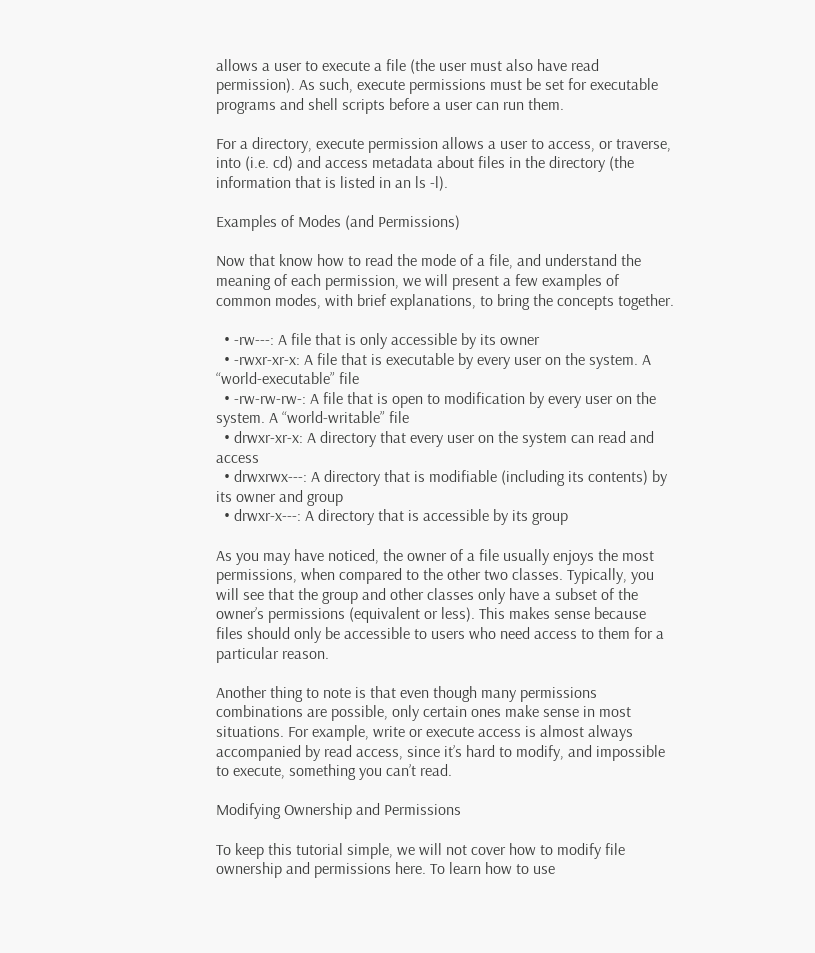allows a user to execute a file (the user must also have read permission). As such, execute permissions must be set for executable programs and shell scripts before a user can run them.

For a directory, execute permission allows a user to access, or traverse, into (i.e. cd) and access metadata about files in the directory (the information that is listed in an ls -l).

Examples of Modes (and Permissions)

Now that know how to read the mode of a file, and understand the meaning of each permission, we will present a few examples of common modes, with brief explanations, to bring the concepts together.

  • -rw---: A file that is only accessible by its owner
  • -rwxr-xr-x: A file that is executable by every user on the system. A “world-executable” file
  • -rw-rw-rw-: A file that is open to modification by every user on the system. A “world-writable” file
  • drwxr-xr-x: A directory that every user on the system can read and access
  • drwxrwx---: A directory that is modifiable (including its contents) by its owner and group
  • drwxr-x---: A directory that is accessible by its group

As you may have noticed, the owner of a file usually enjoys the most permissions, when compared to the other two classes. Typically, you will see that the group and other classes only have a subset of the owner’s permissions (equivalent or less). This makes sense because files should only be accessible to users who need access to them for a particular reason.

Another thing to note is that even though many permissions combinations are possible, only certain ones make sense in most situations. For example, write or execute access is almost always accompanied by read access, since it’s hard to modify, and impossible to execute, something you can’t read.

Modifying Ownership and Permissions

To keep this tutorial simple, we will not cover how to modify file ownership and permissions here. To learn how to use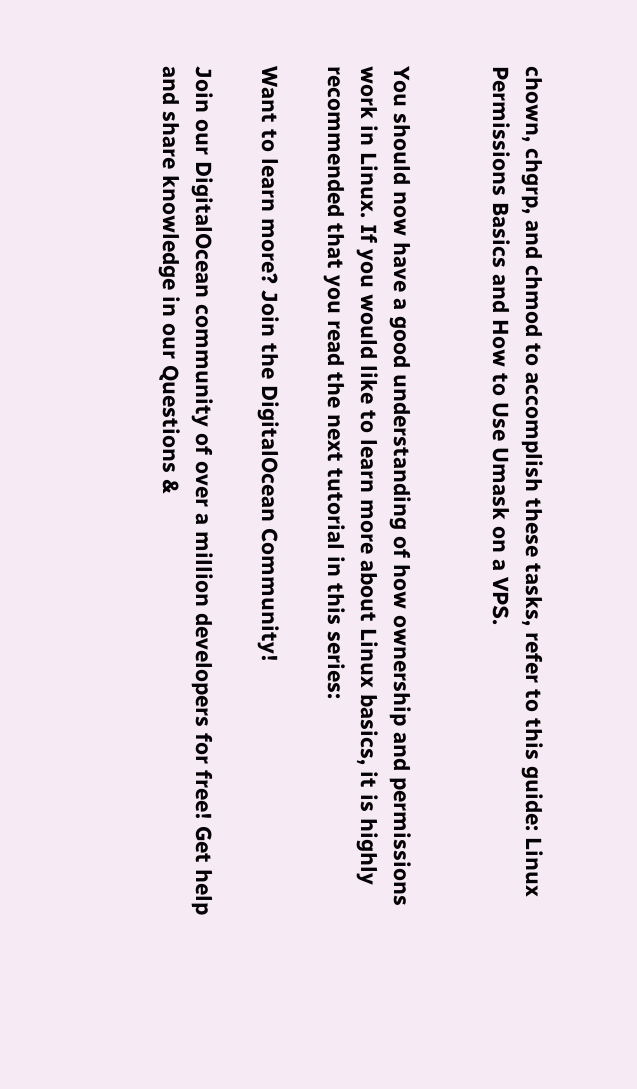chown, chgrp, and chmod to accomplish these tasks, refer to this guide: Linux Permissions Basics and How to Use Umask on a VPS.


You should now have a good understanding of how ownership and permissions work in Linux. If you would like to learn more about Linux basics, it is highly recommended that you read the next tutorial in this series:

Want to learn more? Join the DigitalOcean Community!

Join our DigitalOcean community of over a million developers for free! Get help and share knowledge in our Questions &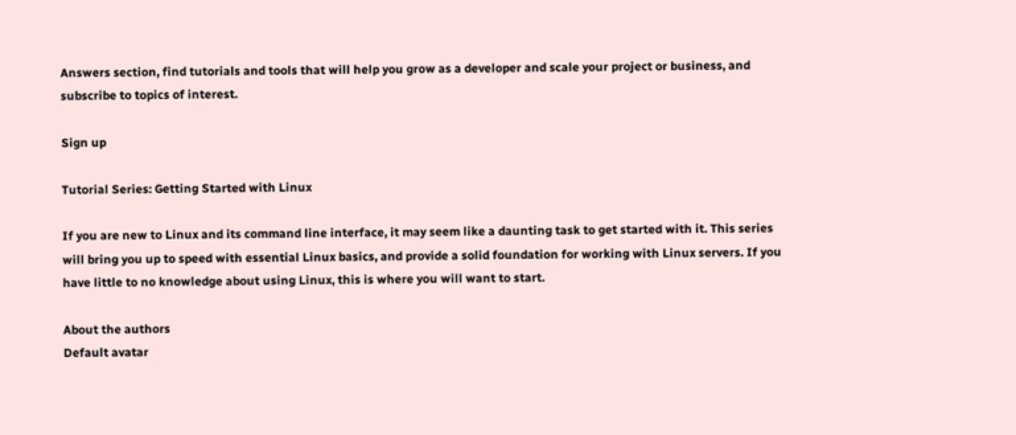Answers section, find tutorials and tools that will help you grow as a developer and scale your project or business, and subscribe to topics of interest.

Sign up

Tutorial Series: Getting Started with Linux

If you are new to Linux and its command line interface, it may seem like a daunting task to get started with it. This series will bring you up to speed with essential Linux basics, and provide a solid foundation for working with Linux servers. If you have little to no knowledge about using Linux, this is where you will want to start.

About the authors
Default avatar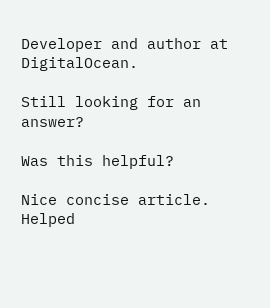Developer and author at DigitalOcean.

Still looking for an answer?

Was this helpful?

Nice concise article. Helped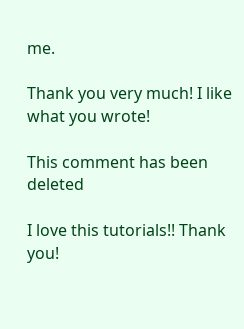me.

Thank you very much! I like what you wrote!

This comment has been deleted

I love this tutorials!! Thank you!